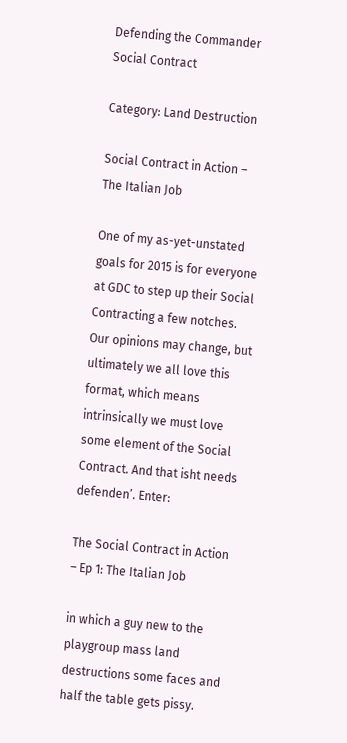Defending the Commander Social Contract

Category: Land Destruction

Social Contract in Action – The Italian Job

One of my as-yet-unstated goals for 2015 is for everyone at GDC to step up their Social Contracting a few notches. Our opinions may change, but ultimately we all love this format, which means intrinsically we must love some element of the Social Contract. And that isht needs defenden’. Enter:

The Social Contract in Action – Ep 1: The Italian Job

in which a guy new to the playgroup mass land destructions some faces and half the table gets pissy.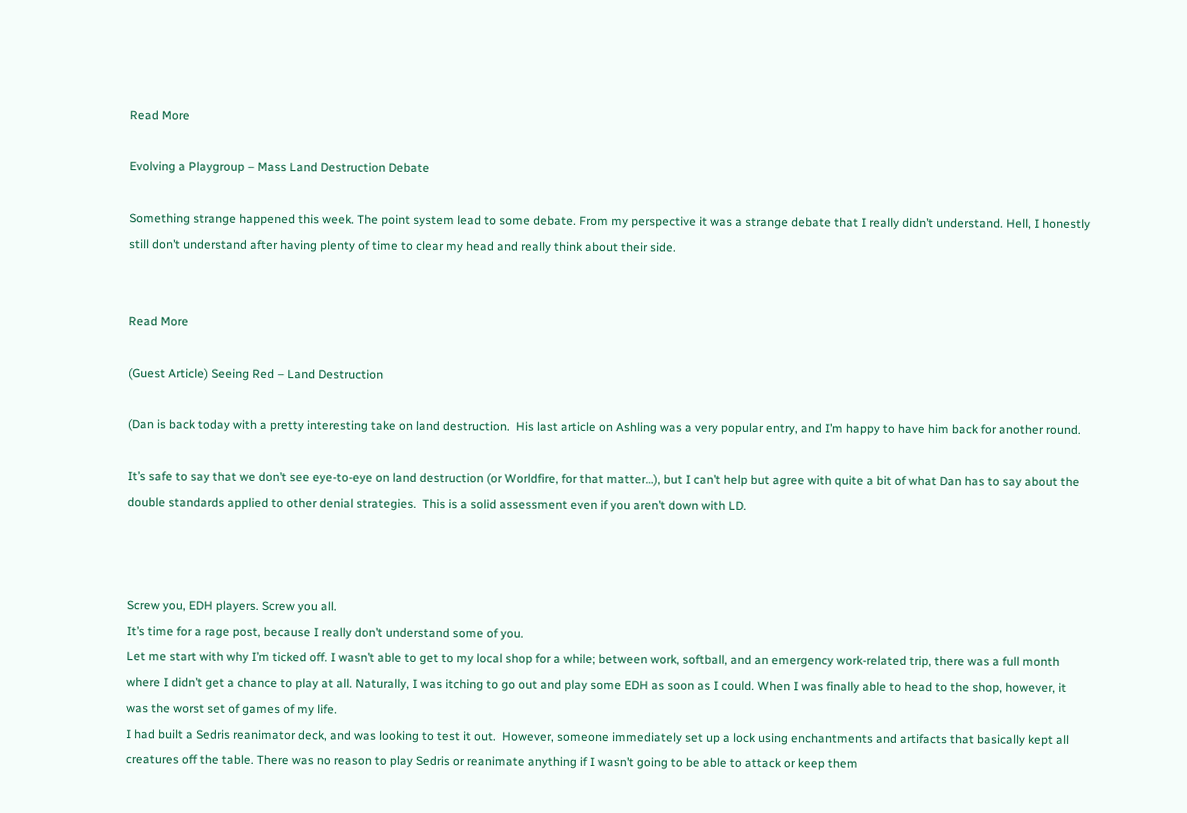Read More

Evolving a Playgroup – Mass Land Destruction Debate

Something strange happened this week. The point system lead to some debate. From my perspective it was a strange debate that I really didn’t understand. Hell, I honestly still don’t understand after having plenty of time to clear my head and really think about their side.


Read More

(Guest Article) Seeing Red – Land Destruction

(Dan is back today with a pretty interesting take on land destruction.  His last article on Ashling was a very popular entry, and I’m happy to have him back for another round.

It’s safe to say that we don’t see eye-to-eye on land destruction (or Worldfire, for that matter…), but I can’t help but agree with quite a bit of what Dan has to say about the double standards applied to other denial strategies.  This is a solid assessment even if you aren’t down with LD.



Screw you, EDH players. Screw you all.
It’s time for a rage post, because I really don’t understand some of you.
Let me start with why I’m ticked off. I wasn’t able to get to my local shop for a while; between work, softball, and an emergency work-related trip, there was a full month where I didn’t get a chance to play at all. Naturally, I was itching to go out and play some EDH as soon as I could. When I was finally able to head to the shop, however, it was the worst set of games of my life.
I had built a Sedris reanimator deck, and was looking to test it out.  However, someone immediately set up a lock using enchantments and artifacts that basically kept all creatures off the table. There was no reason to play Sedris or reanimate anything if I wasn’t going to be able to attack or keep them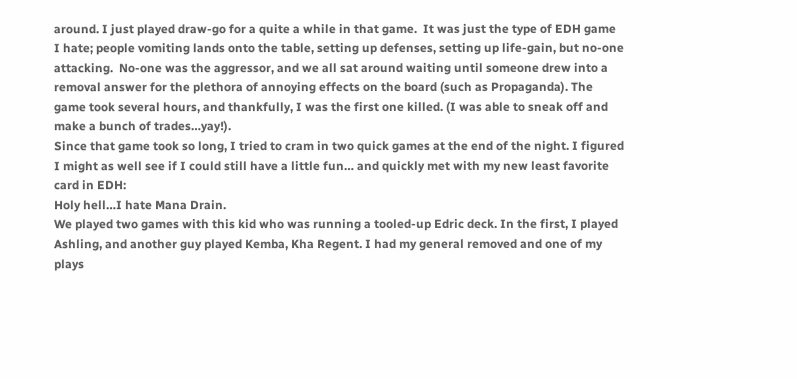around. I just played draw-go for a quite a while in that game.  It was just the type of EDH game I hate; people vomiting lands onto the table, setting up defenses, setting up life-gain, but no-one attacking.  No-one was the aggressor, and we all sat around waiting until someone drew into a removal answer for the plethora of annoying effects on the board (such as Propaganda). The game took several hours, and thankfully, I was the first one killed. (I was able to sneak off and make a bunch of trades…yay!).
Since that game took so long, I tried to cram in two quick games at the end of the night. I figured I might as well see if I could still have a little fun… and quickly met with my new least favorite card in EDH:
Holy hell…I hate Mana Drain.
We played two games with this kid who was running a tooled-up Edric deck. In the first, I played Ashling, and another guy played Kemba, Kha Regent. I had my general removed and one of my plays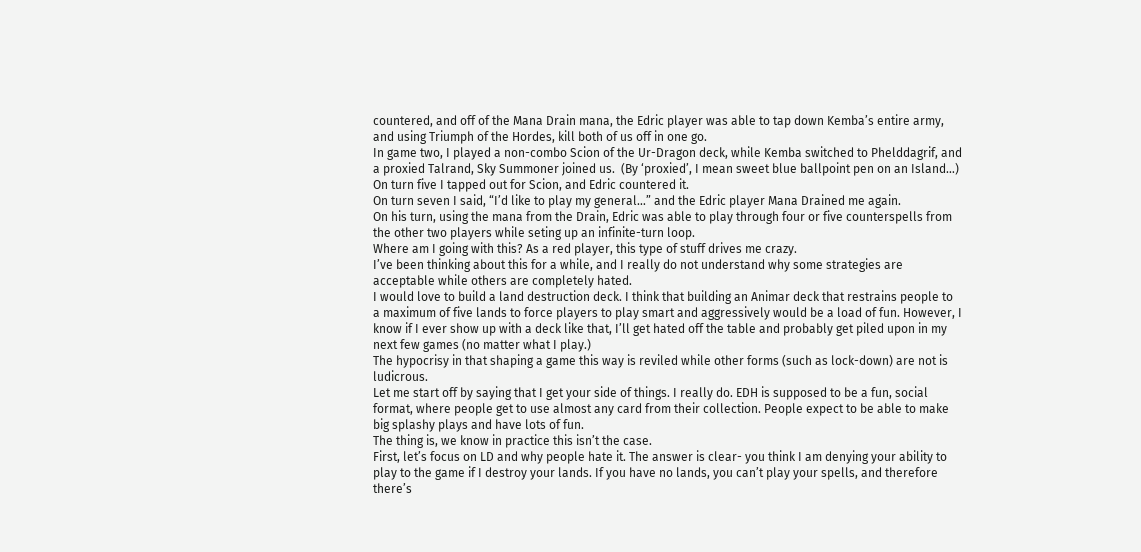countered, and off of the Mana Drain mana, the Edric player was able to tap down Kemba’s entire army, and using Triumph of the Hordes, kill both of us off in one go.
In game two, I played a non-combo Scion of the Ur-Dragon deck, while Kemba switched to Phelddagrif, and a proxied Talrand, Sky Summoner joined us.  (By ‘proxied’, I mean sweet blue ballpoint pen on an Island…)
On turn five I tapped out for Scion, and Edric countered it.
On turn seven I said, “I’d like to play my general…” and the Edric player Mana Drained me again.
On his turn, using the mana from the Drain, Edric was able to play through four or five counterspells from the other two players while seting up an infinite-turn loop.
Where am I going with this? As a red player, this type of stuff drives me crazy.
I’ve been thinking about this for a while, and I really do not understand why some strategies are acceptable while others are completely hated.
I would love to build a land destruction deck. I think that building an Animar deck that restrains people to a maximum of five lands to force players to play smart and aggressively would be a load of fun. However, I know if I ever show up with a deck like that, I’ll get hated off the table and probably get piled upon in my next few games (no matter what I play.)
The hypocrisy in that shaping a game this way is reviled while other forms (such as lock-down) are not is ludicrous.
Let me start off by saying that I get your side of things. I really do. EDH is supposed to be a fun, social format, where people get to use almost any card from their collection. People expect to be able to make big splashy plays and have lots of fun.
The thing is, we know in practice this isn’t the case.
First, let’s focus on LD and why people hate it. The answer is clear- you think I am denying your ability to play to the game if I destroy your lands. If you have no lands, you can’t play your spells, and therefore there’s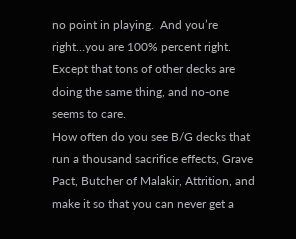no point in playing.  And you’re right…you are 100% percent right.
Except that tons of other decks are doing the same thing, and no-one seems to care.
How often do you see B/G decks that run a thousand sacrifice effects, Grave Pact, Butcher of Malakir, Attrition, and make it so that you can never get a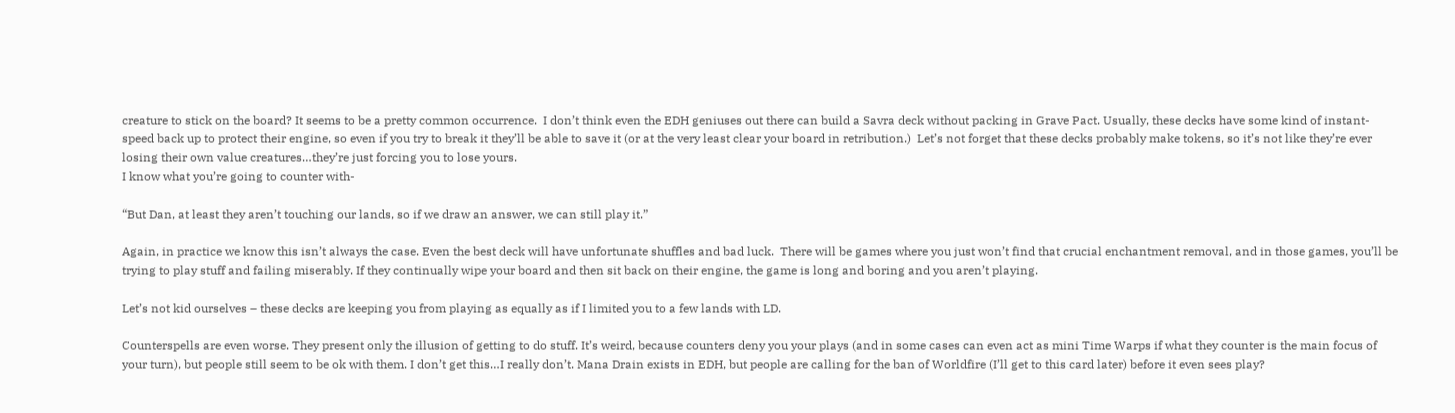creature to stick on the board? It seems to be a pretty common occurrence.  I don’t think even the EDH geniuses out there can build a Savra deck without packing in Grave Pact. Usually, these decks have some kind of instant-speed back up to protect their engine, so even if you try to break it they’ll be able to save it (or at the very least clear your board in retribution.)  Let’s not forget that these decks probably make tokens, so it’s not like they’re ever losing their own value creatures…they’re just forcing you to lose yours.
I know what you’re going to counter with-

“But Dan, at least they aren’t touching our lands, so if we draw an answer, we can still play it.”

Again, in practice we know this isn’t always the case. Even the best deck will have unfortunate shuffles and bad luck.  There will be games where you just won’t find that crucial enchantment removal, and in those games, you’ll be trying to play stuff and failing miserably. If they continually wipe your board and then sit back on their engine, the game is long and boring and you aren’t playing.

Let’s not kid ourselves – these decks are keeping you from playing as equally as if I limited you to a few lands with LD.

Counterspells are even worse. They present only the illusion of getting to do stuff. It’s weird, because counters deny you your plays (and in some cases can even act as mini Time Warps if what they counter is the main focus of your turn), but people still seem to be ok with them. I don’t get this…I really don’t. Mana Drain exists in EDH, but people are calling for the ban of Worldfire (I’ll get to this card later) before it even sees play?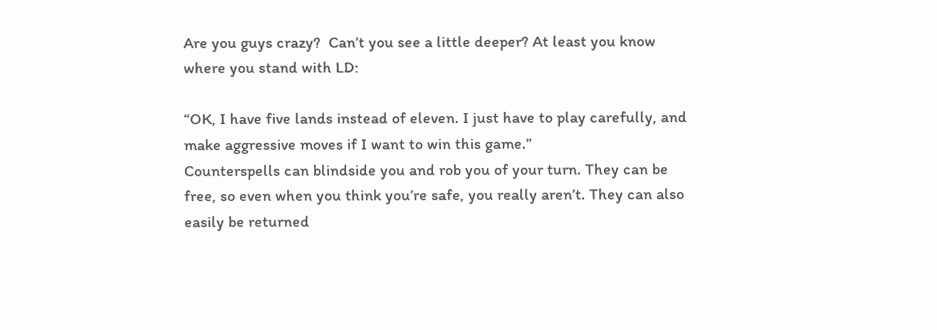Are you guys crazy?  Can’t you see a little deeper? At least you know where you stand with LD:

“OK, I have five lands instead of eleven. I just have to play carefully, and make aggressive moves if I want to win this game.”
Counterspells can blindside you and rob you of your turn. They can be free, so even when you think you’re safe, you really aren’t. They can also easily be returned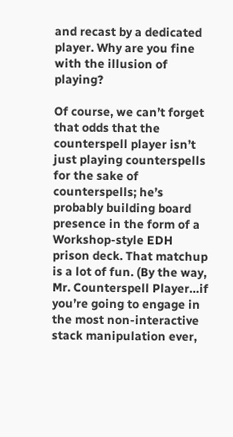and recast by a dedicated player. Why are you fine with the illusion of playing?

Of course, we can’t forget that odds that the counterspell player isn’t just playing counterspells for the sake of counterspells; he’s probably building board presence in the form of a Workshop-style EDH prison deck. That matchup is a lot of fun. (By the way, Mr. Counterspell Player…if you’re going to engage in the most non-interactive stack manipulation ever,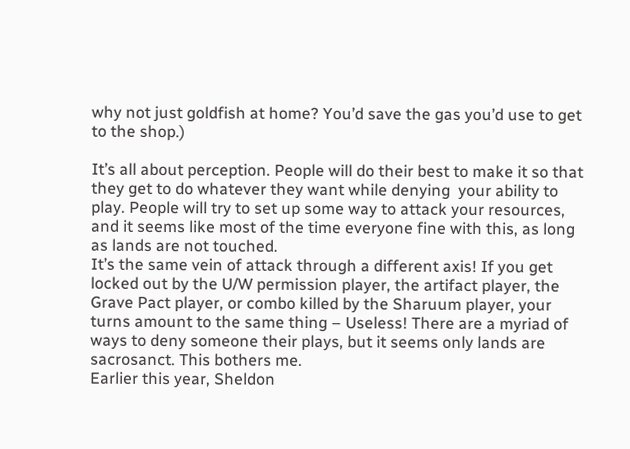why not just goldfish at home? You’d save the gas you’d use to get to the shop.)

It’s all about perception. People will do their best to make it so that they get to do whatever they want while denying  your ability to play. People will try to set up some way to attack your resources, and it seems like most of the time everyone fine with this, as long as lands are not touched.
It’s the same vein of attack through a different axis! If you get locked out by the U/W permission player, the artifact player, the Grave Pact player, or combo killed by the Sharuum player, your turns amount to the same thing – Useless! There are a myriad of ways to deny someone their plays, but it seems only lands are sacrosanct. This bothers me.
Earlier this year, Sheldon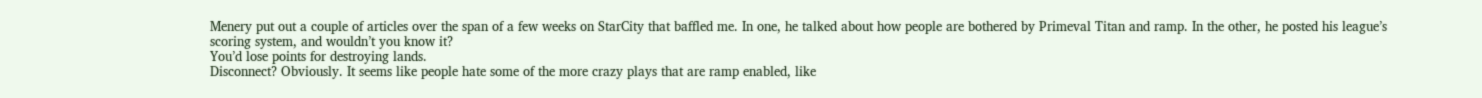Menery put out a couple of articles over the span of a few weeks on StarCity that baffled me. In one, he talked about how people are bothered by Primeval Titan and ramp. In the other, he posted his league’s scoring system, and wouldn’t you know it?
You’d lose points for destroying lands.
Disconnect? Obviously. It seems like people hate some of the more crazy plays that are ramp enabled, like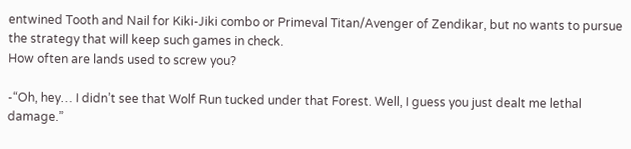entwined Tooth and Nail for Kiki-Jiki combo or Primeval Titan/Avenger of Zendikar, but no wants to pursue the strategy that will keep such games in check.
How often are lands used to screw you?

-“Oh, hey… I didn’t see that Wolf Run tucked under that Forest. Well, I guess you just dealt me lethal damage.”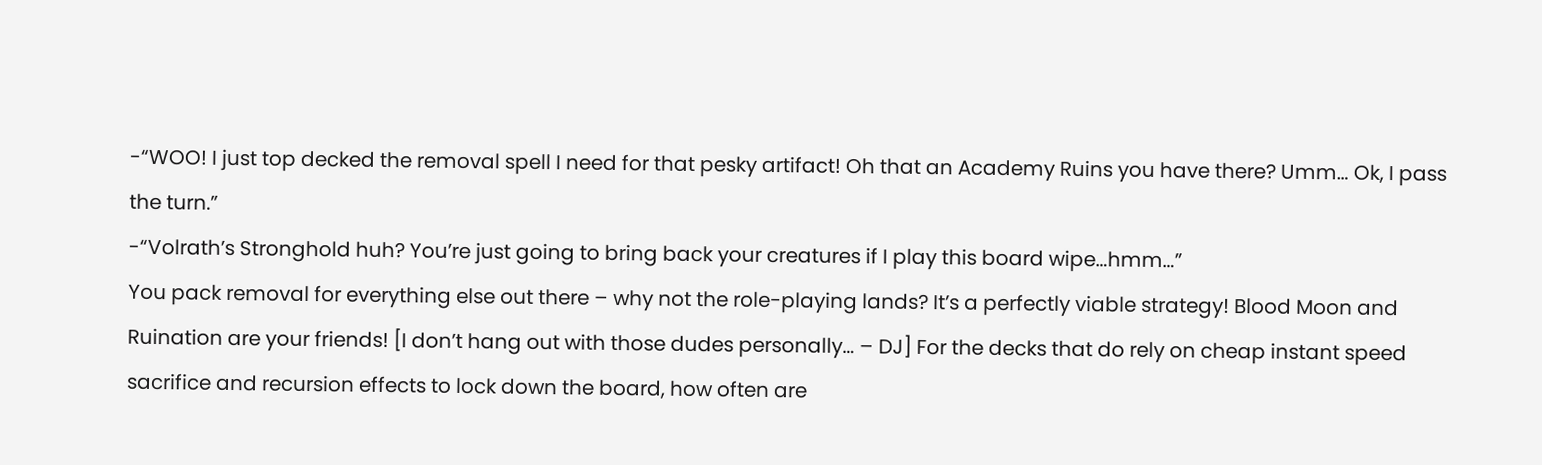-“WOO! I just top decked the removal spell I need for that pesky artifact! Oh that an Academy Ruins you have there? Umm… Ok, I pass the turn.”
-“Volrath’s Stronghold huh? You’re just going to bring back your creatures if I play this board wipe…hmm…”
You pack removal for everything else out there – why not the role-playing lands? It’s a perfectly viable strategy! Blood Moon and Ruination are your friends! [I don’t hang out with those dudes personally… – DJ] For the decks that do rely on cheap instant speed sacrifice and recursion effects to lock down the board, how often are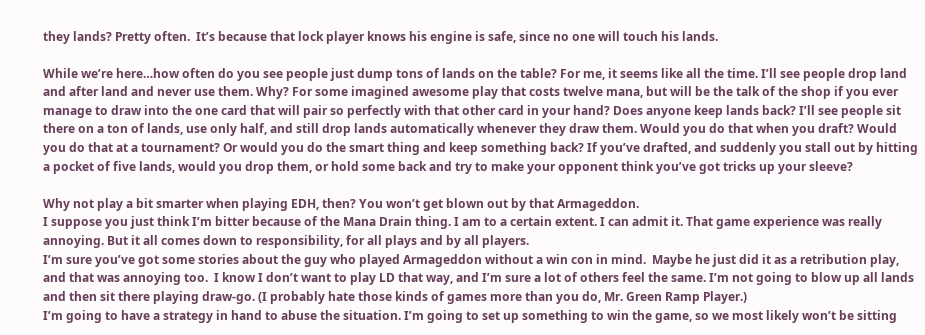they lands? Pretty often.  It’s because that lock player knows his engine is safe, since no one will touch his lands.

While we’re here…how often do you see people just dump tons of lands on the table? For me, it seems like all the time. I’ll see people drop land and after land and never use them. Why? For some imagined awesome play that costs twelve mana, but will be the talk of the shop if you ever manage to draw into the one card that will pair so perfectly with that other card in your hand? Does anyone keep lands back? I’ll see people sit there on a ton of lands, use only half, and still drop lands automatically whenever they draw them. Would you do that when you draft? Would you do that at a tournament? Or would you do the smart thing and keep something back? If you’ve drafted, and suddenly you stall out by hitting a pocket of five lands, would you drop them, or hold some back and try to make your opponent think you’ve got tricks up your sleeve?

Why not play a bit smarter when playing EDH, then? You won’t get blown out by that Armageddon.
I suppose you just think I’m bitter because of the Mana Drain thing. I am to a certain extent. I can admit it. That game experience was really annoying. But it all comes down to responsibility, for all plays and by all players.
I’m sure you’ve got some stories about the guy who played Armageddon without a win con in mind.  Maybe he just did it as a retribution play, and that was annoying too.  I know I don’t want to play LD that way, and I’m sure a lot of others feel the same. I’m not going to blow up all lands and then sit there playing draw-go. (I probably hate those kinds of games more than you do, Mr. Green Ramp Player.)
I’m going to have a strategy in hand to abuse the situation. I’m going to set up something to win the game, so we most likely won’t be sitting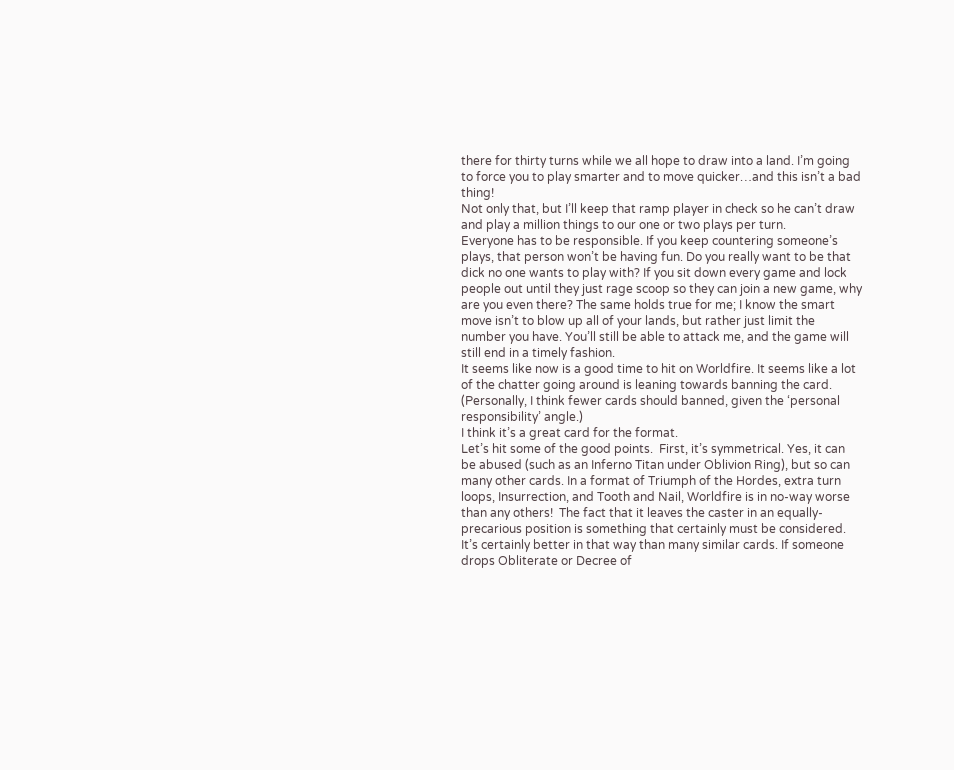there for thirty turns while we all hope to draw into a land. I’m going to force you to play smarter and to move quicker…and this isn’t a bad thing!
Not only that, but I’ll keep that ramp player in check so he can’t draw and play a million things to our one or two plays per turn.
Everyone has to be responsible. If you keep countering someone’s plays, that person won’t be having fun. Do you really want to be that dick no one wants to play with? If you sit down every game and lock people out until they just rage scoop so they can join a new game, why are you even there? The same holds true for me; I know the smart move isn’t to blow up all of your lands, but rather just limit the number you have. You’ll still be able to attack me, and the game will still end in a timely fashion.
It seems like now is a good time to hit on Worldfire. It seems like a lot of the chatter going around is leaning towards banning the card.  (Personally, I think fewer cards should banned, given the ‘personal responsibility’ angle.)
I think it’s a great card for the format.
Let’s hit some of the good points.  First, it’s symmetrical. Yes, it can be abused (such as an Inferno Titan under Oblivion Ring), but so can many other cards. In a format of Triumph of the Hordes, extra turn loops, Insurrection, and Tooth and Nail, Worldfire is in no-way worse than any others!  The fact that it leaves the caster in an equally-precarious position is something that certainly must be considered.
It’s certainly better in that way than many similar cards. If someone drops Obliterate or Decree of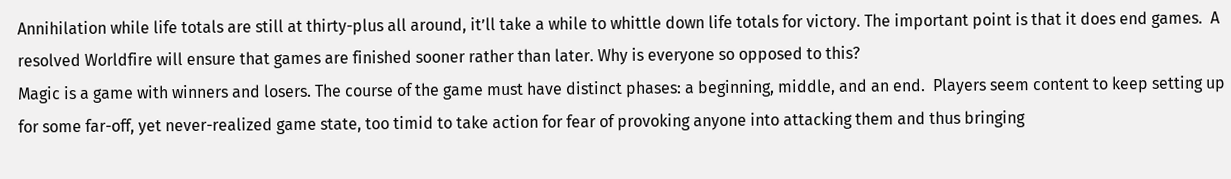Annihilation while life totals are still at thirty-plus all around, it’ll take a while to whittle down life totals for victory. The important point is that it does end games.  A resolved Worldfire will ensure that games are finished sooner rather than later. Why is everyone so opposed to this?
Magic is a game with winners and losers. The course of the game must have distinct phases: a beginning, middle, and an end.  Players seem content to keep setting up for some far-off, yet never-realized game state, too timid to take action for fear of provoking anyone into attacking them and thus bringing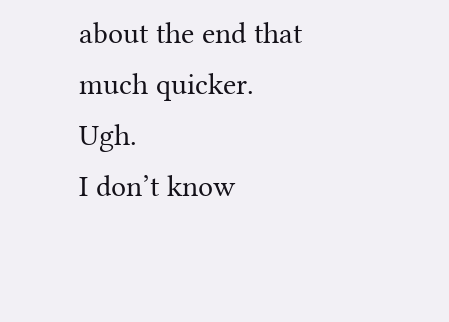about the end that much quicker.  Ugh.
I don’t know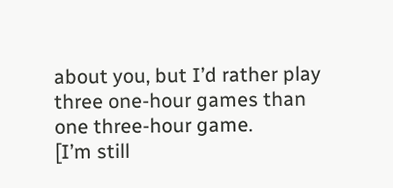about you, but I’d rather play three one-hour games than one three-hour game.
[I’m still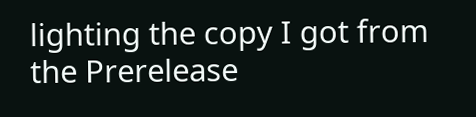lighting the copy I got from the Prerelease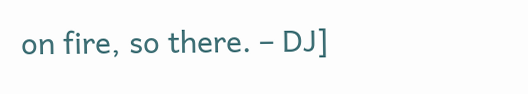on fire, so there. – DJ]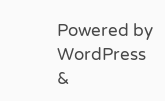Powered by WordPress &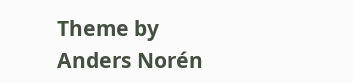Theme by Anders Norén